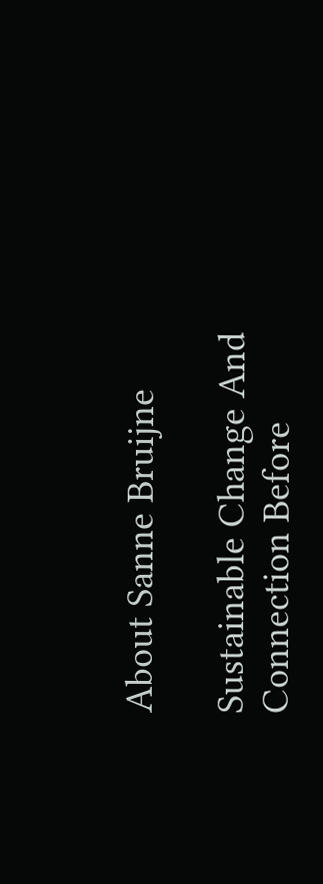About Sanne Bruijne

Sustainable Change And Connection Before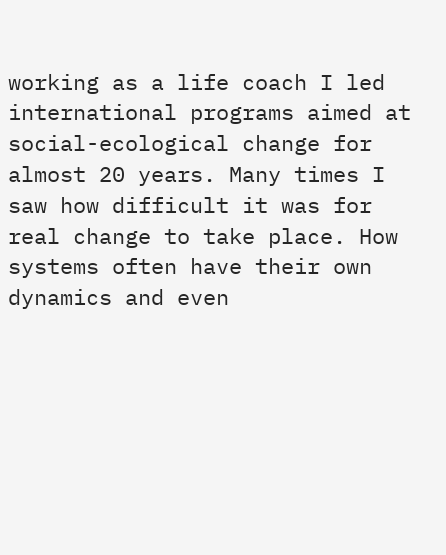working as a life coach I led international programs aimed at social-ecological change for almost 20 years. Many times I saw how difficult it was for real change to take place. How systems often have their own dynamics and even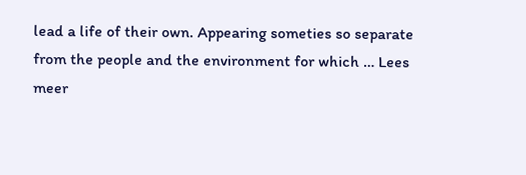lead a life of their own. Appearing someties so separate from the people and the environment for which … Lees meer